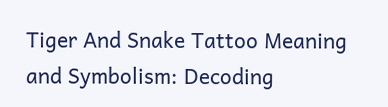Tiger And Snake Tattoo Meaning and Symbolism: Decoding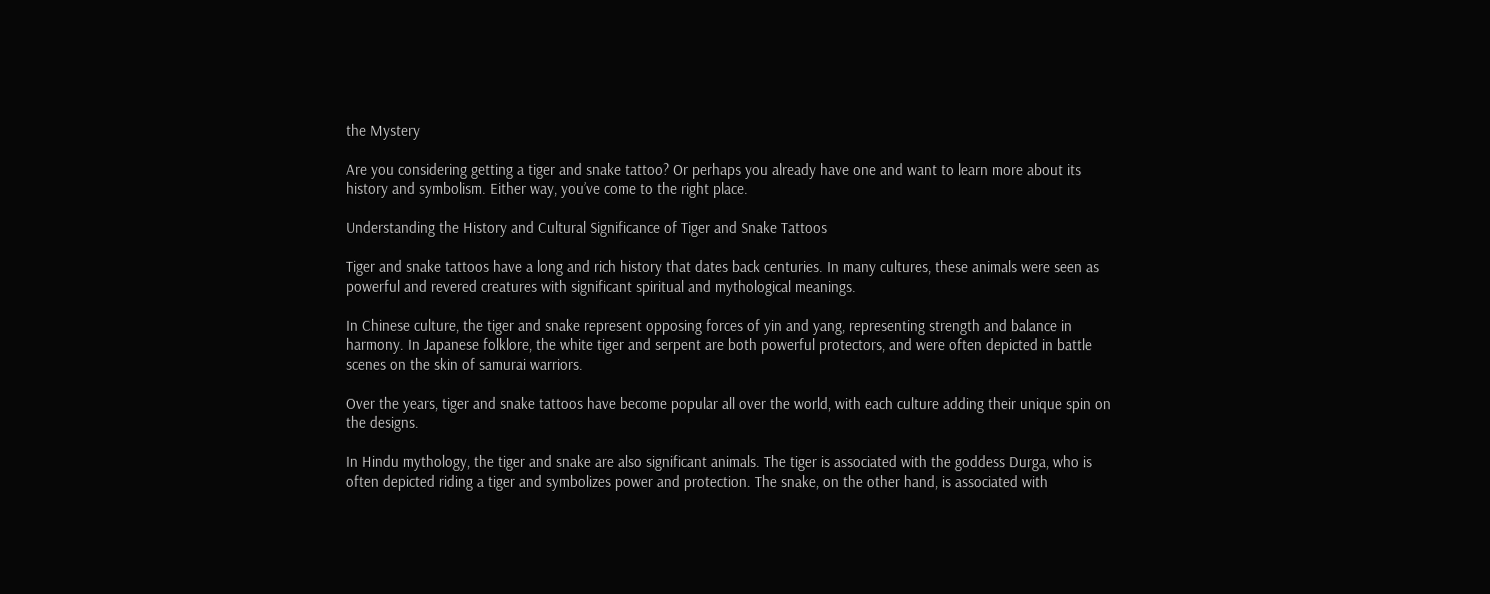the Mystery

Are you considering getting a tiger and snake tattoo? Or perhaps you already have one and want to learn more about its history and symbolism. Either way, you’ve come to the right place.

Understanding the History and Cultural Significance of Tiger and Snake Tattoos

Tiger and snake tattoos have a long and rich history that dates back centuries. In many cultures, these animals were seen as powerful and revered creatures with significant spiritual and mythological meanings.

In Chinese culture, the tiger and snake represent opposing forces of yin and yang, representing strength and balance in harmony. In Japanese folklore, the white tiger and serpent are both powerful protectors, and were often depicted in battle scenes on the skin of samurai warriors.

Over the years, tiger and snake tattoos have become popular all over the world, with each culture adding their unique spin on the designs.

In Hindu mythology, the tiger and snake are also significant animals. The tiger is associated with the goddess Durga, who is often depicted riding a tiger and symbolizes power and protection. The snake, on the other hand, is associated with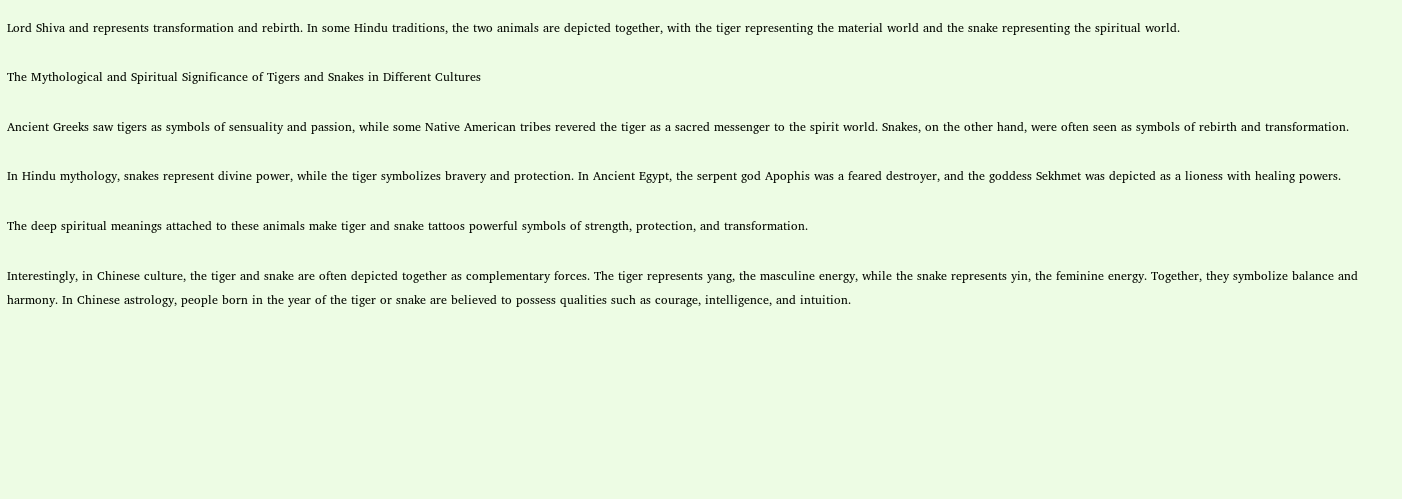Lord Shiva and represents transformation and rebirth. In some Hindu traditions, the two animals are depicted together, with the tiger representing the material world and the snake representing the spiritual world.

The Mythological and Spiritual Significance of Tigers and Snakes in Different Cultures

Ancient Greeks saw tigers as symbols of sensuality and passion, while some Native American tribes revered the tiger as a sacred messenger to the spirit world. Snakes, on the other hand, were often seen as symbols of rebirth and transformation.

In Hindu mythology, snakes represent divine power, while the tiger symbolizes bravery and protection. In Ancient Egypt, the serpent god Apophis was a feared destroyer, and the goddess Sekhmet was depicted as a lioness with healing powers.

The deep spiritual meanings attached to these animals make tiger and snake tattoos powerful symbols of strength, protection, and transformation.

Interestingly, in Chinese culture, the tiger and snake are often depicted together as complementary forces. The tiger represents yang, the masculine energy, while the snake represents yin, the feminine energy. Together, they symbolize balance and harmony. In Chinese astrology, people born in the year of the tiger or snake are believed to possess qualities such as courage, intelligence, and intuition.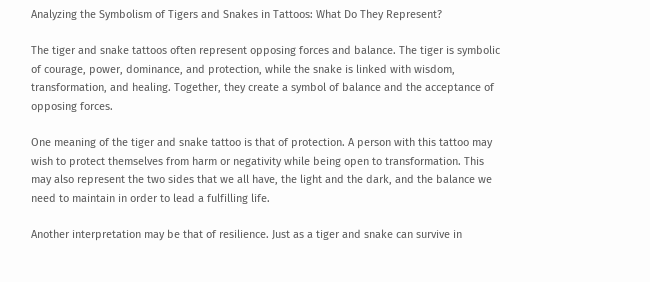Analyzing the Symbolism of Tigers and Snakes in Tattoos: What Do They Represent?

The tiger and snake tattoos often represent opposing forces and balance. The tiger is symbolic of courage, power, dominance, and protection, while the snake is linked with wisdom, transformation, and healing. Together, they create a symbol of balance and the acceptance of opposing forces.

One meaning of the tiger and snake tattoo is that of protection. A person with this tattoo may wish to protect themselves from harm or negativity while being open to transformation. This may also represent the two sides that we all have, the light and the dark, and the balance we need to maintain in order to lead a fulfilling life.

Another interpretation may be that of resilience. Just as a tiger and snake can survive in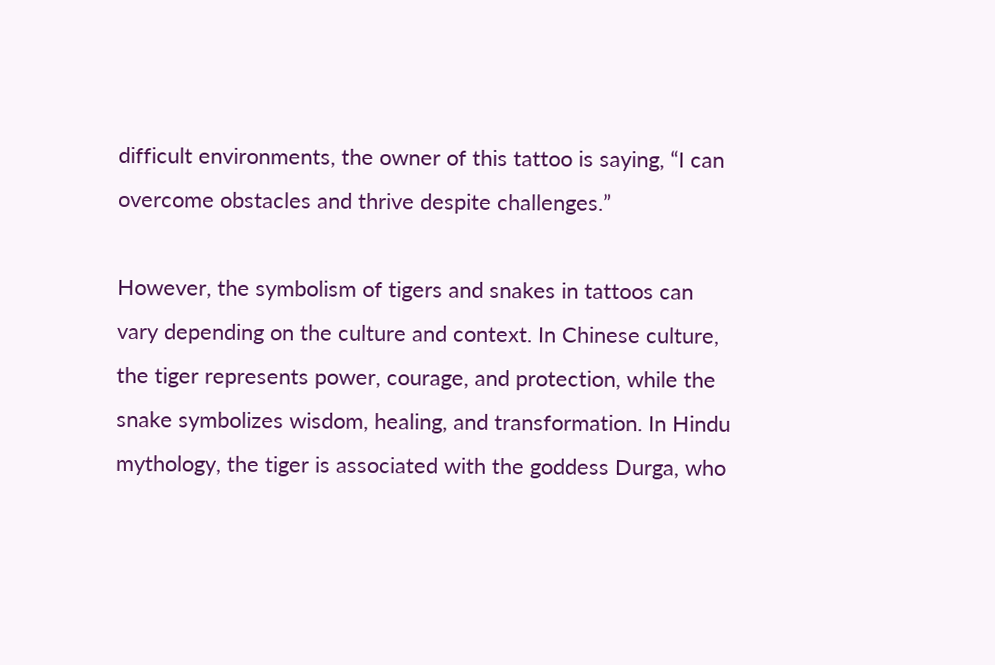difficult environments, the owner of this tattoo is saying, “I can overcome obstacles and thrive despite challenges.”

However, the symbolism of tigers and snakes in tattoos can vary depending on the culture and context. In Chinese culture, the tiger represents power, courage, and protection, while the snake symbolizes wisdom, healing, and transformation. In Hindu mythology, the tiger is associated with the goddess Durga, who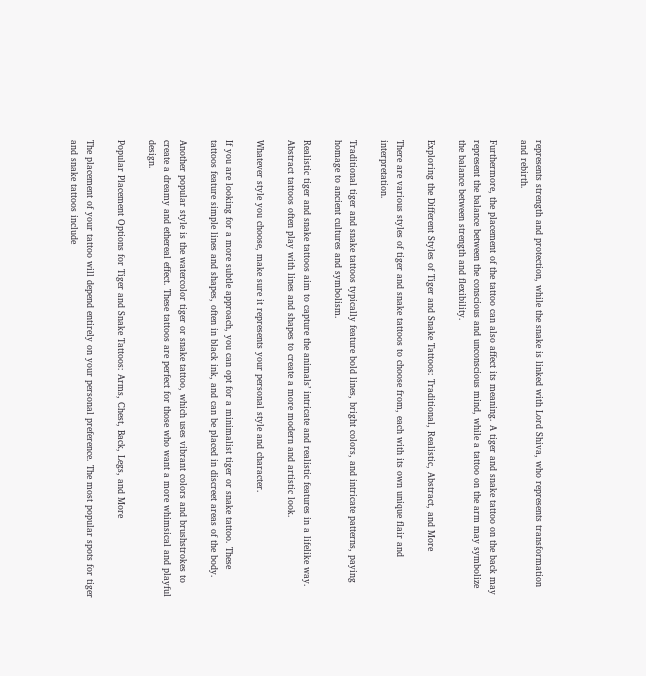represents strength and protection, while the snake is linked with Lord Shiva, who represents transformation and rebirth.

Furthermore, the placement of the tattoo can also affect its meaning. A tiger and snake tattoo on the back may represent the balance between the conscious and unconscious mind, while a tattoo on the arm may symbolize the balance between strength and flexibility.

Exploring the Different Styles of Tiger and Snake Tattoos: Traditional, Realistic, Abstract, and More

There are various styles of tiger and snake tattoos to choose from, each with its own unique flair and interpretation.

Traditional tiger and snake tattoos typically feature bold lines, bright colors, and intricate patterns, paying homage to ancient cultures and symbolism.

Realistic tiger and snake tattoos aim to capture the animals’ intricate and realistic features in a lifelike way. Abstract tattoos often play with lines and shapes to create a more modern and artistic look.

Whatever style you choose, make sure it represents your personal style and character.

If you are looking for a more subtle approach, you can opt for a minimalist tiger or snake tattoo. These tattoos feature simple lines and shapes, often in black ink, and can be placed in discreet areas of the body.

Another popular style is the watercolor tiger or snake tattoo, which uses vibrant colors and brushstrokes to create a dreamy and ethereal effect. These tattoos are perfect for those who want a more whimsical and playful design.

Popular Placement Options for Tiger and Snake Tattoos: Arms, Chest, Back, Legs, and More

The placement of your tattoo will depend entirely on your personal preference. The most popular spots for tiger and snake tattoos include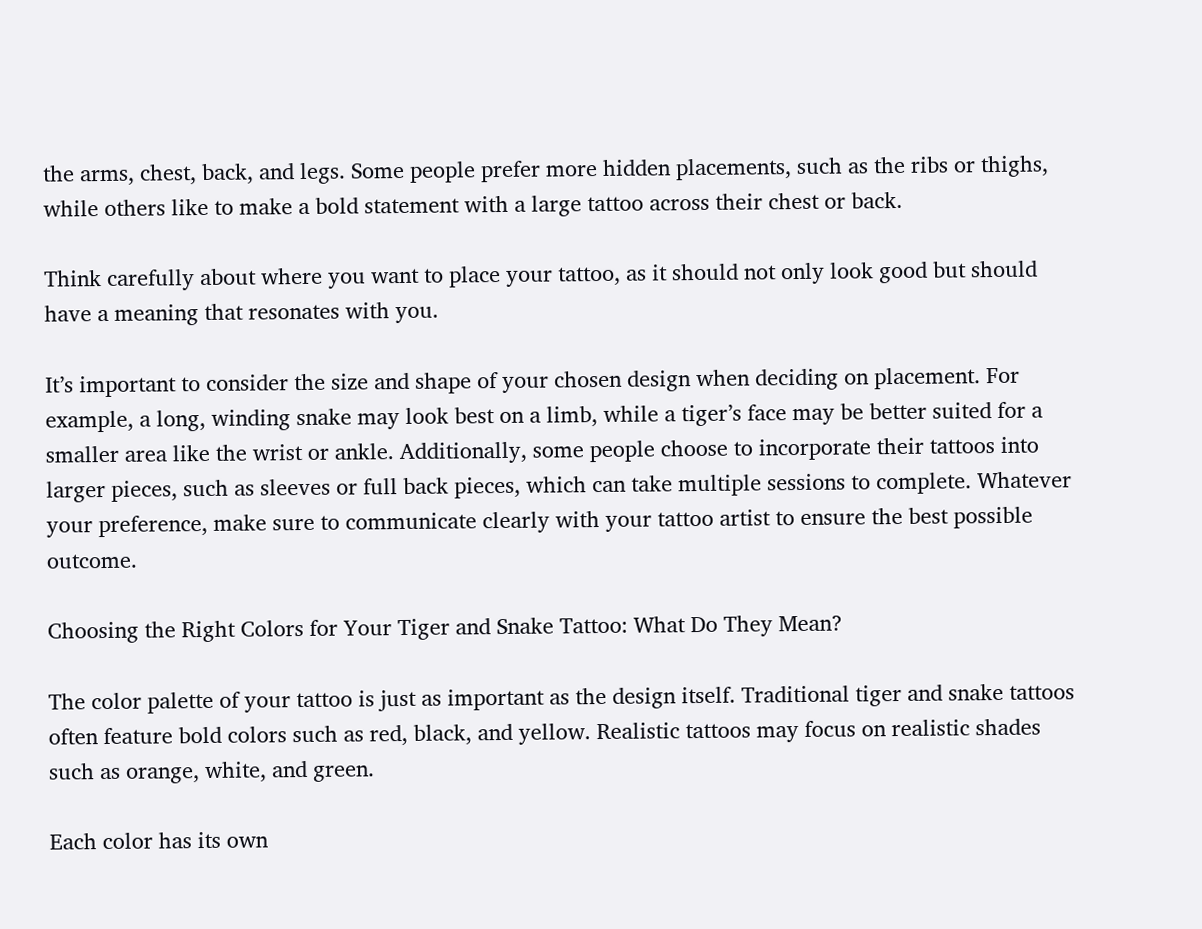the arms, chest, back, and legs. Some people prefer more hidden placements, such as the ribs or thighs, while others like to make a bold statement with a large tattoo across their chest or back.

Think carefully about where you want to place your tattoo, as it should not only look good but should have a meaning that resonates with you.

It’s important to consider the size and shape of your chosen design when deciding on placement. For example, a long, winding snake may look best on a limb, while a tiger’s face may be better suited for a smaller area like the wrist or ankle. Additionally, some people choose to incorporate their tattoos into larger pieces, such as sleeves or full back pieces, which can take multiple sessions to complete. Whatever your preference, make sure to communicate clearly with your tattoo artist to ensure the best possible outcome.

Choosing the Right Colors for Your Tiger and Snake Tattoo: What Do They Mean?

The color palette of your tattoo is just as important as the design itself. Traditional tiger and snake tattoos often feature bold colors such as red, black, and yellow. Realistic tattoos may focus on realistic shades such as orange, white, and green.

Each color has its own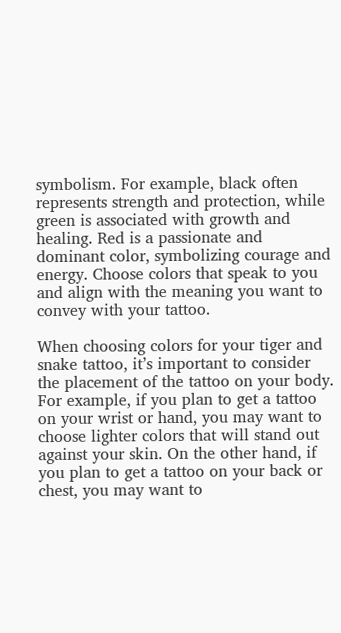symbolism. For example, black often represents strength and protection, while green is associated with growth and healing. Red is a passionate and dominant color, symbolizing courage and energy. Choose colors that speak to you and align with the meaning you want to convey with your tattoo.

When choosing colors for your tiger and snake tattoo, it’s important to consider the placement of the tattoo on your body. For example, if you plan to get a tattoo on your wrist or hand, you may want to choose lighter colors that will stand out against your skin. On the other hand, if you plan to get a tattoo on your back or chest, you may want to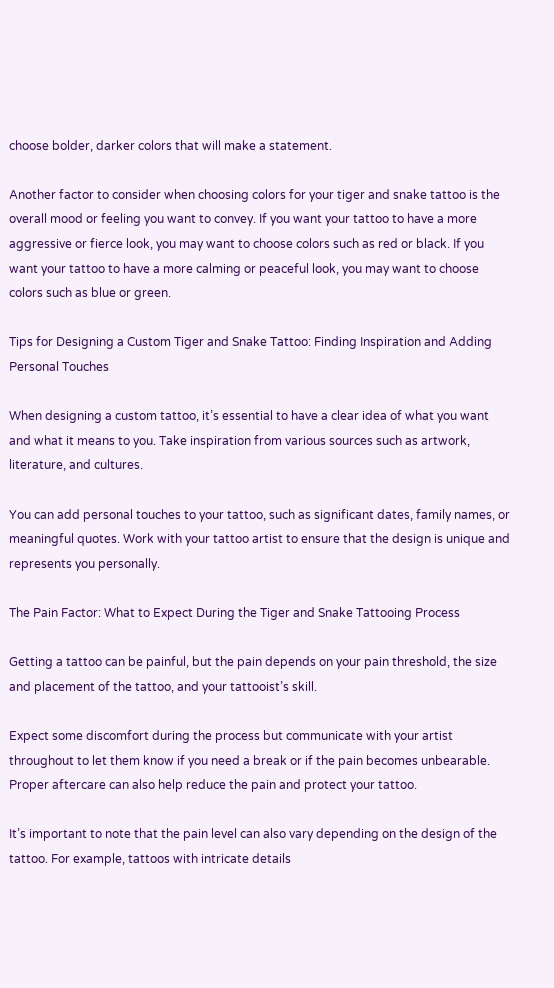choose bolder, darker colors that will make a statement.

Another factor to consider when choosing colors for your tiger and snake tattoo is the overall mood or feeling you want to convey. If you want your tattoo to have a more aggressive or fierce look, you may want to choose colors such as red or black. If you want your tattoo to have a more calming or peaceful look, you may want to choose colors such as blue or green.

Tips for Designing a Custom Tiger and Snake Tattoo: Finding Inspiration and Adding Personal Touches

When designing a custom tattoo, it’s essential to have a clear idea of what you want and what it means to you. Take inspiration from various sources such as artwork, literature, and cultures.

You can add personal touches to your tattoo, such as significant dates, family names, or meaningful quotes. Work with your tattoo artist to ensure that the design is unique and represents you personally.

The Pain Factor: What to Expect During the Tiger and Snake Tattooing Process

Getting a tattoo can be painful, but the pain depends on your pain threshold, the size and placement of the tattoo, and your tattooist’s skill.

Expect some discomfort during the process but communicate with your artist throughout to let them know if you need a break or if the pain becomes unbearable. Proper aftercare can also help reduce the pain and protect your tattoo.

It’s important to note that the pain level can also vary depending on the design of the tattoo. For example, tattoos with intricate details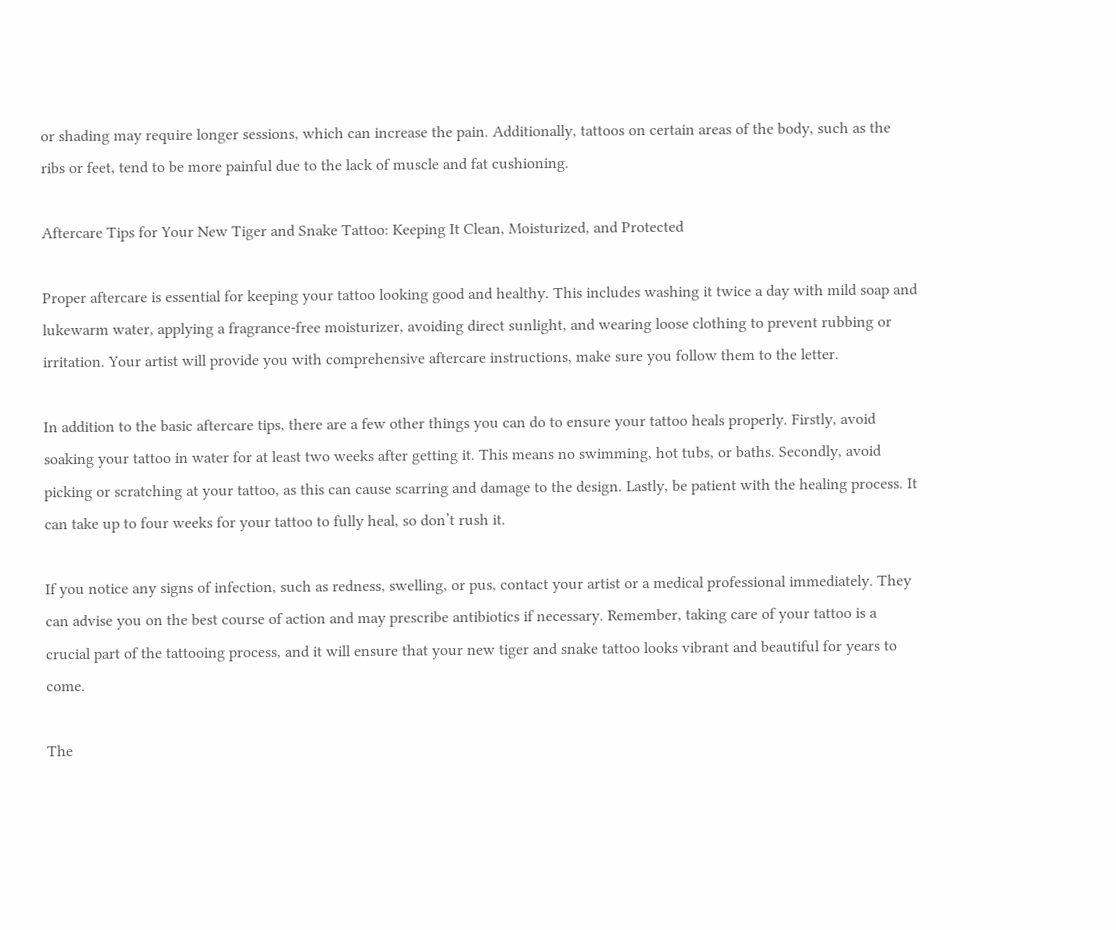or shading may require longer sessions, which can increase the pain. Additionally, tattoos on certain areas of the body, such as the ribs or feet, tend to be more painful due to the lack of muscle and fat cushioning.

Aftercare Tips for Your New Tiger and Snake Tattoo: Keeping It Clean, Moisturized, and Protected

Proper aftercare is essential for keeping your tattoo looking good and healthy. This includes washing it twice a day with mild soap and lukewarm water, applying a fragrance-free moisturizer, avoiding direct sunlight, and wearing loose clothing to prevent rubbing or irritation. Your artist will provide you with comprehensive aftercare instructions, make sure you follow them to the letter.

In addition to the basic aftercare tips, there are a few other things you can do to ensure your tattoo heals properly. Firstly, avoid soaking your tattoo in water for at least two weeks after getting it. This means no swimming, hot tubs, or baths. Secondly, avoid picking or scratching at your tattoo, as this can cause scarring and damage to the design. Lastly, be patient with the healing process. It can take up to four weeks for your tattoo to fully heal, so don’t rush it.

If you notice any signs of infection, such as redness, swelling, or pus, contact your artist or a medical professional immediately. They can advise you on the best course of action and may prescribe antibiotics if necessary. Remember, taking care of your tattoo is a crucial part of the tattooing process, and it will ensure that your new tiger and snake tattoo looks vibrant and beautiful for years to come.

The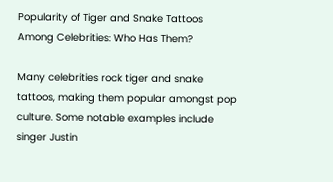Popularity of Tiger and Snake Tattoos Among Celebrities: Who Has Them?

Many celebrities rock tiger and snake tattoos, making them popular amongst pop culture. Some notable examples include singer Justin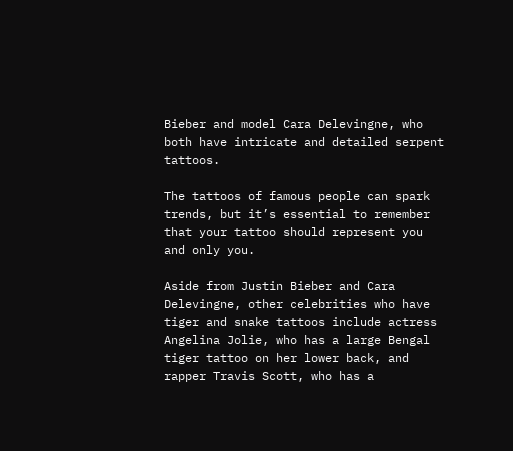Bieber and model Cara Delevingne, who both have intricate and detailed serpent tattoos.

The tattoos of famous people can spark trends, but it’s essential to remember that your tattoo should represent you and only you.

Aside from Justin Bieber and Cara Delevingne, other celebrities who have tiger and snake tattoos include actress Angelina Jolie, who has a large Bengal tiger tattoo on her lower back, and rapper Travis Scott, who has a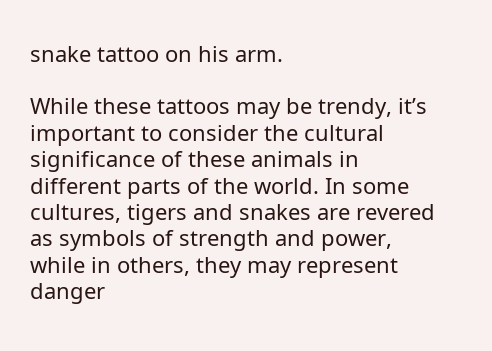snake tattoo on his arm.

While these tattoos may be trendy, it’s important to consider the cultural significance of these animals in different parts of the world. In some cultures, tigers and snakes are revered as symbols of strength and power, while in others, they may represent danger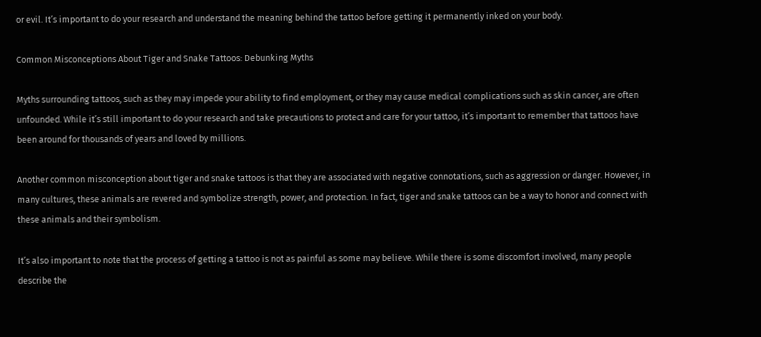or evil. It’s important to do your research and understand the meaning behind the tattoo before getting it permanently inked on your body.

Common Misconceptions About Tiger and Snake Tattoos: Debunking Myths

Myths surrounding tattoos, such as they may impede your ability to find employment, or they may cause medical complications such as skin cancer, are often unfounded. While it’s still important to do your research and take precautions to protect and care for your tattoo, it’s important to remember that tattoos have been around for thousands of years and loved by millions.

Another common misconception about tiger and snake tattoos is that they are associated with negative connotations, such as aggression or danger. However, in many cultures, these animals are revered and symbolize strength, power, and protection. In fact, tiger and snake tattoos can be a way to honor and connect with these animals and their symbolism.

It’s also important to note that the process of getting a tattoo is not as painful as some may believe. While there is some discomfort involved, many people describe the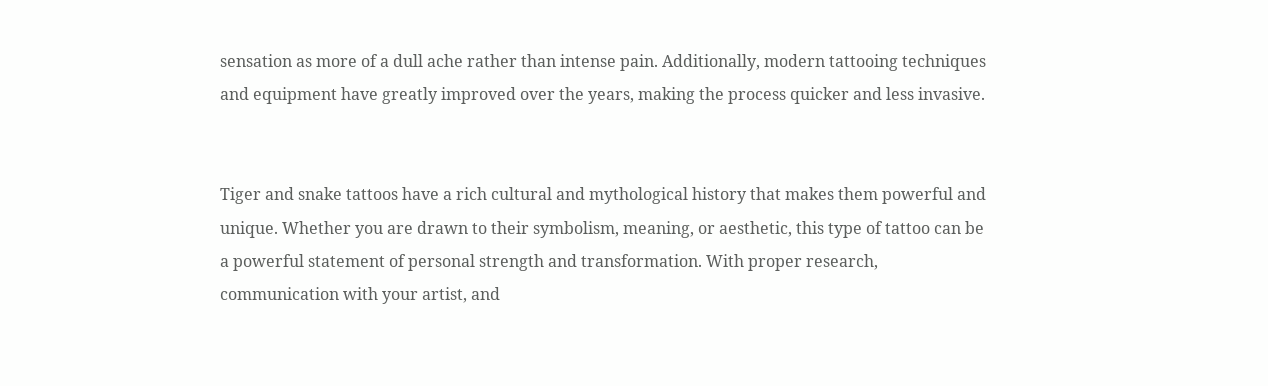sensation as more of a dull ache rather than intense pain. Additionally, modern tattooing techniques and equipment have greatly improved over the years, making the process quicker and less invasive.


Tiger and snake tattoos have a rich cultural and mythological history that makes them powerful and unique. Whether you are drawn to their symbolism, meaning, or aesthetic, this type of tattoo can be a powerful statement of personal strength and transformation. With proper research, communication with your artist, and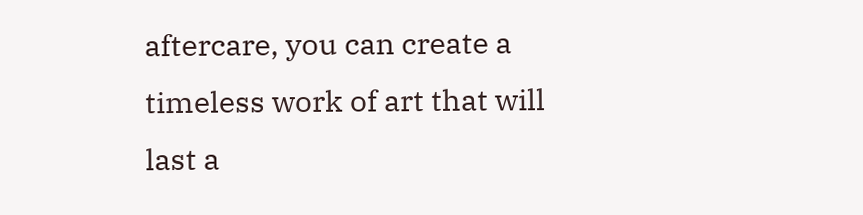aftercare, you can create a timeless work of art that will last a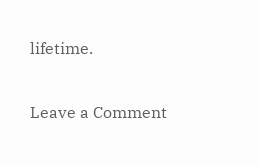lifetime.

Leave a Comment